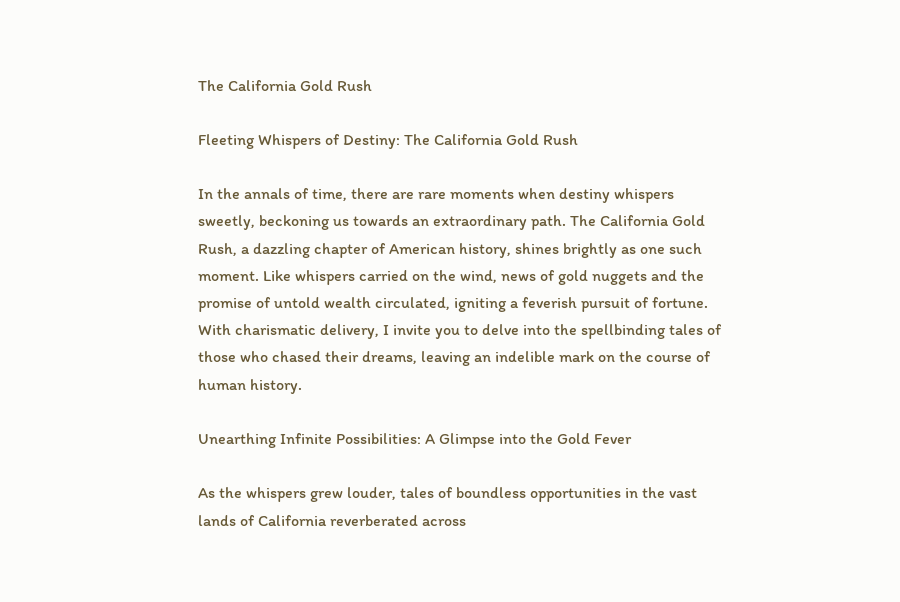The California Gold Rush

Fleeting Whispers of Destiny: The California Gold Rush

In the annals of time, there are rare moments when destiny whispers sweetly, beckoning us towards an extraordinary path. The California Gold Rush, a dazzling chapter of American history, shines brightly as one such moment. Like whispers carried on the wind, news of gold nuggets and the promise of untold wealth circulated, igniting a feverish pursuit of fortune. With charismatic delivery, I invite you to delve into the spellbinding tales of those who chased their dreams, leaving an indelible mark on the course of human history.

Unearthing Infinite Possibilities: A Glimpse into the Gold Fever

As the whispers grew louder, tales of boundless opportunities in the vast lands of California reverberated across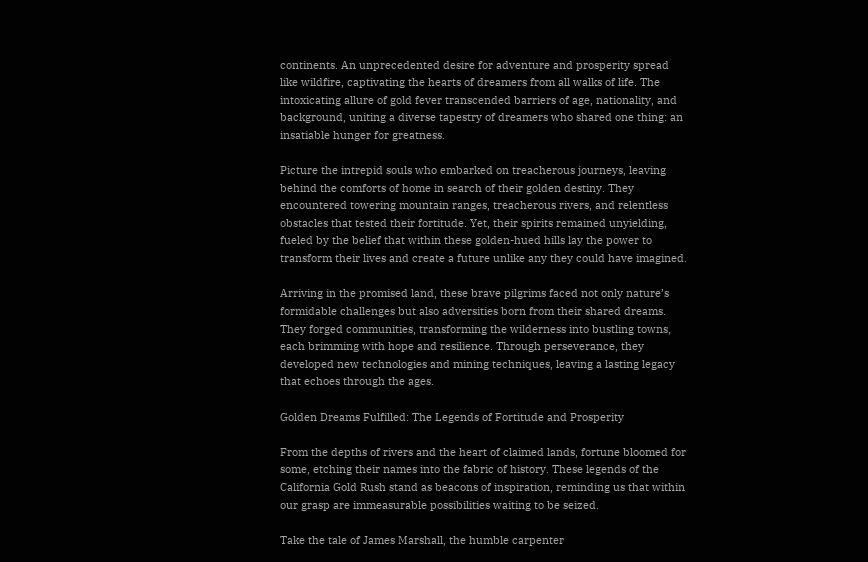continents. An unprecedented desire for adventure and prosperity spread like wildfire, captivating the hearts of dreamers from all walks of life. The intoxicating allure of gold fever transcended barriers of age, nationality, and background, uniting a diverse tapestry of dreamers who shared one thing: an insatiable hunger for greatness.

Picture the intrepid souls who embarked on treacherous journeys, leaving behind the comforts of home in search of their golden destiny. They encountered towering mountain ranges, treacherous rivers, and relentless obstacles that tested their fortitude. Yet, their spirits remained unyielding, fueled by the belief that within these golden-hued hills lay the power to transform their lives and create a future unlike any they could have imagined.

Arriving in the promised land, these brave pilgrims faced not only nature’s formidable challenges but also adversities born from their shared dreams. They forged communities, transforming the wilderness into bustling towns, each brimming with hope and resilience. Through perseverance, they developed new technologies and mining techniques, leaving a lasting legacy that echoes through the ages.

Golden Dreams Fulfilled: The Legends of Fortitude and Prosperity

From the depths of rivers and the heart of claimed lands, fortune bloomed for some, etching their names into the fabric of history. These legends of the California Gold Rush stand as beacons of inspiration, reminding us that within our grasp are immeasurable possibilities waiting to be seized.

Take the tale of James Marshall, the humble carpenter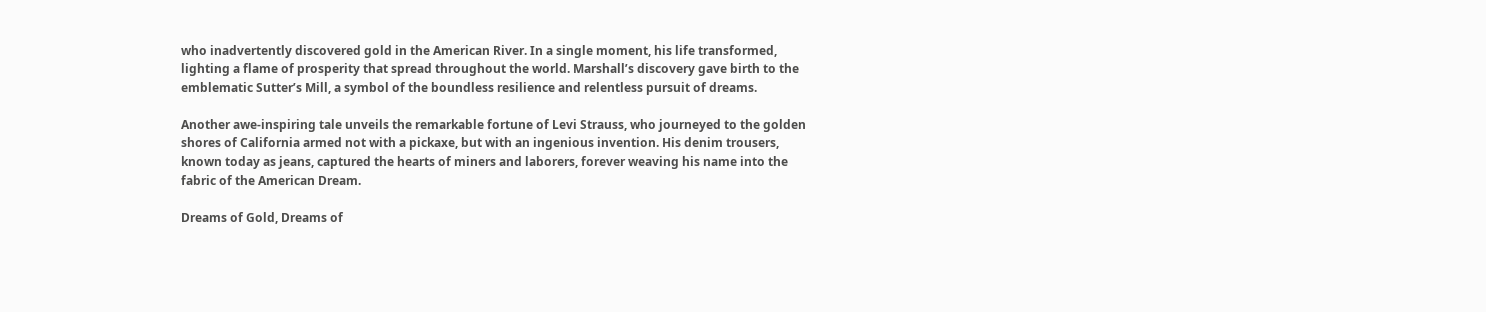who inadvertently discovered gold in the American River. In a single moment, his life transformed, lighting a flame of prosperity that spread throughout the world. Marshall’s discovery gave birth to the emblematic Sutter’s Mill, a symbol of the boundless resilience and relentless pursuit of dreams.

Another awe-inspiring tale unveils the remarkable fortune of Levi Strauss, who journeyed to the golden shores of California armed not with a pickaxe, but with an ingenious invention. His denim trousers, known today as jeans, captured the hearts of miners and laborers, forever weaving his name into the fabric of the American Dream.

Dreams of Gold, Dreams of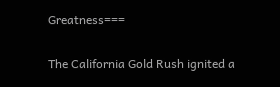Greatness===

The California Gold Rush ignited a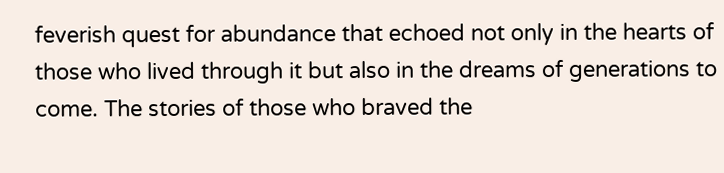feverish quest for abundance that echoed not only in the hearts of those who lived through it but also in the dreams of generations to come. The stories of those who braved the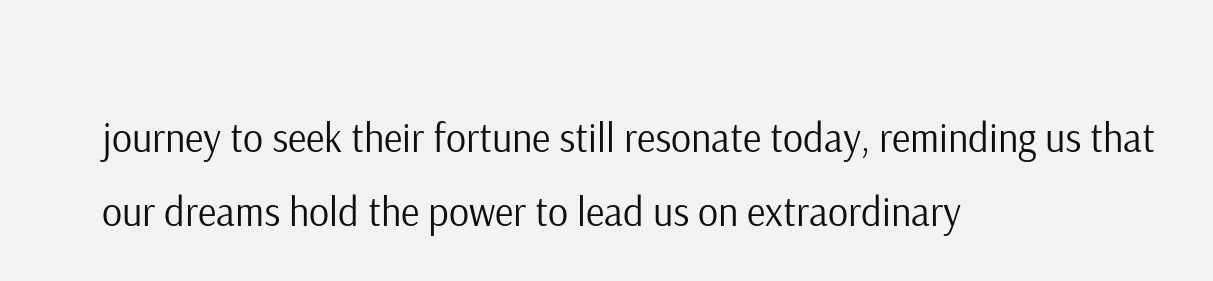journey to seek their fortune still resonate today, reminding us that our dreams hold the power to lead us on extraordinary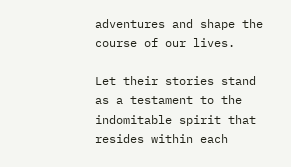adventures and shape the course of our lives.

Let their stories stand as a testament to the indomitable spirit that resides within each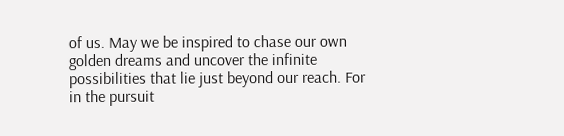of us. May we be inspired to chase our own golden dreams and uncover the infinite possibilities that lie just beyond our reach. For in the pursuit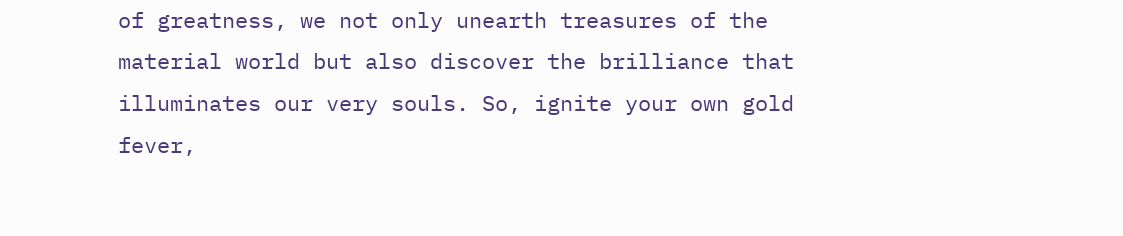of greatness, we not only unearth treasures of the material world but also discover the brilliance that illuminates our very souls. So, ignite your own gold fever,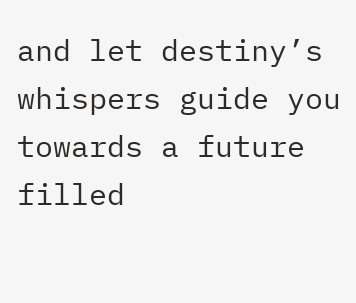and let destiny’s whispers guide you towards a future filled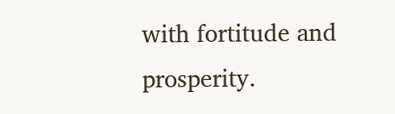with fortitude and prosperity.